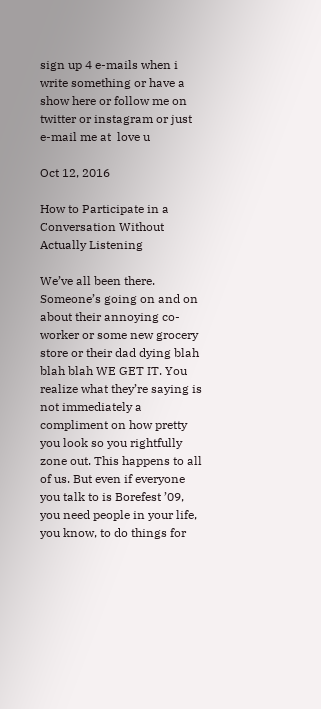sign up 4 e-mails when i write something or have a show here or follow me on twitter or instagram or just e-mail me at  love u

Oct 12, 2016

How to Participate in a Conversation Without Actually Listening

We’ve all been there. Someone’s going on and on about their annoying co-worker or some new grocery store or their dad dying blah blah blah WE GET IT. You realize what they’re saying is not immediately a compliment on how pretty you look so you rightfully zone out. This happens to all of us. But even if everyone you talk to is Borefest ’09, you need people in your life, you know, to do things for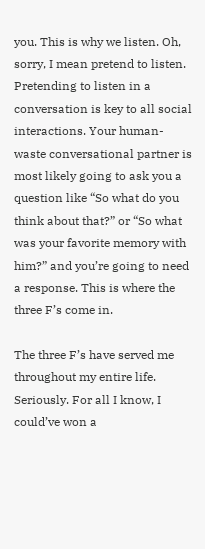you. This is why we listen. Oh, sorry, I mean pretend to listen. Pretending to listen in a conversation is key to all social interactions. Your human-waste conversational partner is most likely going to ask you a question like “So what do you think about that?” or “So what was your favorite memory with him?” and you’re going to need a response. This is where the three F’s come in.

The three F’s have served me throughout my entire life. Seriously. For all I know, I could’ve won a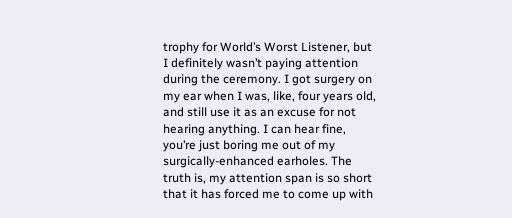trophy for World’s Worst Listener, but I definitely wasn’t paying attention during the ceremony. I got surgery on my ear when I was, like, four years old, and still use it as an excuse for not hearing anything. I can hear fine, you’re just boring me out of my surgically-enhanced earholes. The truth is, my attention span is so short that it has forced me to come up with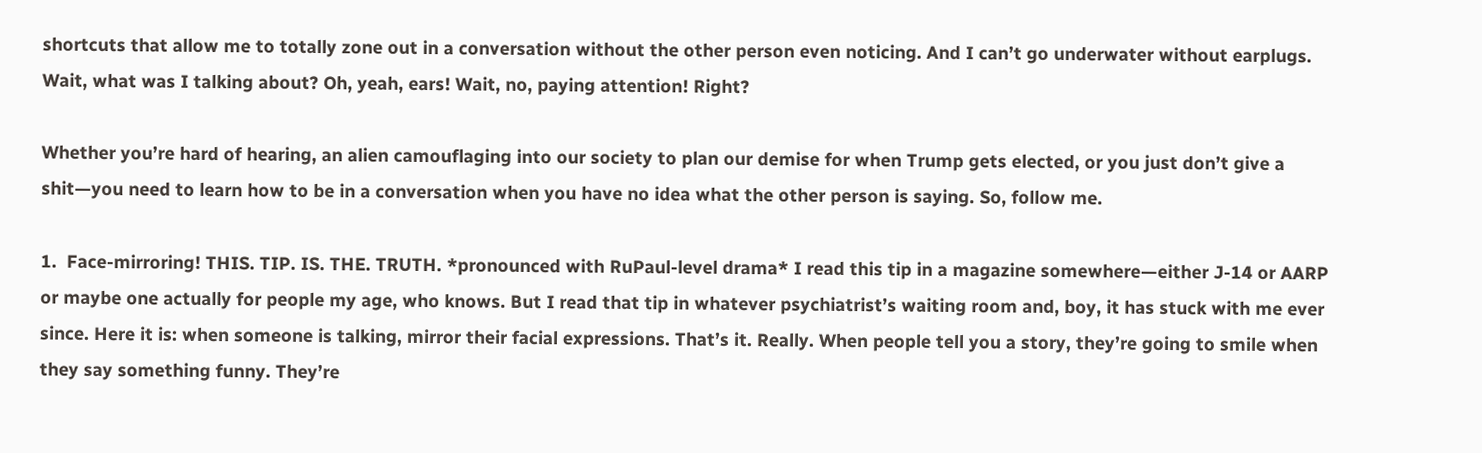shortcuts that allow me to totally zone out in a conversation without the other person even noticing. And I can’t go underwater without earplugs. Wait, what was I talking about? Oh, yeah, ears! Wait, no, paying attention! Right?

Whether you’re hard of hearing, an alien camouflaging into our society to plan our demise for when Trump gets elected, or you just don’t give a shit—you need to learn how to be in a conversation when you have no idea what the other person is saying. So, follow me.

1.  Face-mirroring! THIS. TIP. IS. THE. TRUTH. *pronounced with RuPaul-level drama* I read this tip in a magazine somewhere—either J-14 or AARP or maybe one actually for people my age, who knows. But I read that tip in whatever psychiatrist’s waiting room and, boy, it has stuck with me ever since. Here it is: when someone is talking, mirror their facial expressions. That’s it. Really. When people tell you a story, they’re going to smile when they say something funny. They’re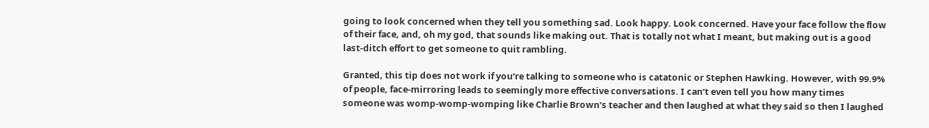going to look concerned when they tell you something sad. Look happy. Look concerned. Have your face follow the flow of their face, and, oh my god, that sounds like making out. That is totally not what I meant, but making out is a good last-ditch effort to get someone to quit rambling.

Granted, this tip does not work if you’re talking to someone who is catatonic or Stephen Hawking. However, with 99.9% of people, face-mirroring leads to seemingly more effective conversations. I can’t even tell you how many times someone was womp-womp-womping like Charlie Brown’s teacher and then laughed at what they said so then I laughed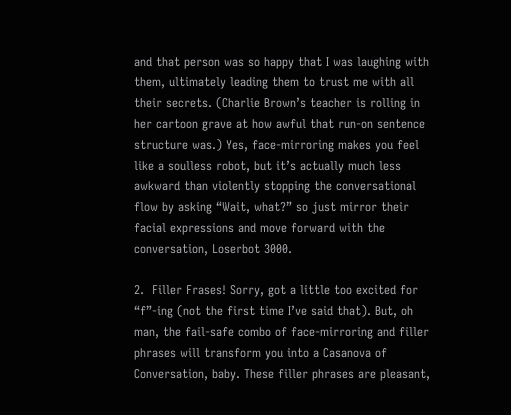and that person was so happy that I was laughing with them, ultimately leading them to trust me with all their secrets. (Charlie Brown’s teacher is rolling in her cartoon grave at how awful that run-on sentence structure was.) Yes, face-mirroring makes you feel like a soulless robot, but it’s actually much less awkward than violently stopping the conversational flow by asking “Wait, what?” so just mirror their facial expressions and move forward with the conversation, Loserbot 3000.

2.  Filler Frases! Sorry, got a little too excited for “f”-ing (not the first time I’ve said that). But, oh man, the fail-safe combo of face-mirroring and filler phrases will transform you into a Casanova of Conversation, baby. These filler phrases are pleasant,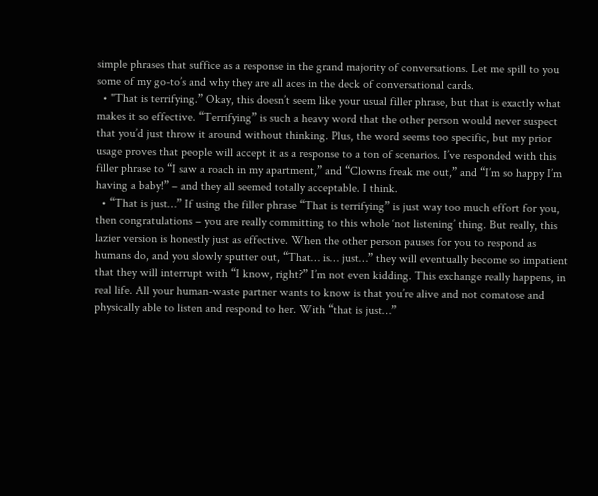simple phrases that suffice as a response in the grand majority of conversations. Let me spill to you some of my go-to’s and why they are all aces in the deck of conversational cards.
  • "That is terrifying.” Okay, this doesn’t seem like your usual filler phrase, but that is exactly what makes it so effective. “Terrifying” is such a heavy word that the other person would never suspect that you’d just throw it around without thinking. Plus, the word seems too specific, but my prior usage proves that people will accept it as a response to a ton of scenarios. I’ve responded with this filler phrase to “I saw a roach in my apartment,” and “Clowns freak me out,” and “I’m so happy I’m having a baby!” – and they all seemed totally acceptable. I think.
  • “That is just…” If using the filler phrase “That is terrifying” is just way too much effort for you, then congratulations – you are really committing to this whole ‘not listening’ thing. But really, this lazier version is honestly just as effective. When the other person pauses for you to respond as humans do, and you slowly sputter out, “That… is… just…” they will eventually become so impatient that they will interrupt with “I know, right?” I’m not even kidding. This exchange really happens, in real life. All your human-waste partner wants to know is that you’re alive and not comatose and physically able to listen and respond to her. With “that is just…”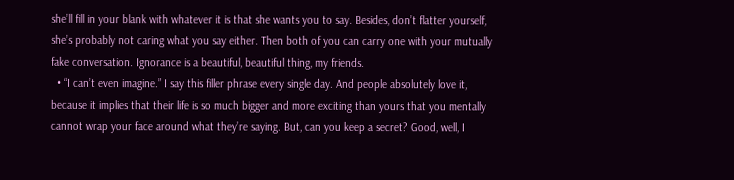she’ll fill in your blank with whatever it is that she wants you to say. Besides, don’t flatter yourself, she’s probably not caring what you say either. Then both of you can carry one with your mutually fake conversation. Ignorance is a beautiful, beautiful thing, my friends.
  • “I can’t even imagine.” I say this filler phrase every single day. And people absolutely love it, because it implies that their life is so much bigger and more exciting than yours that you mentally cannot wrap your face around what they’re saying. But, can you keep a secret? Good, well, I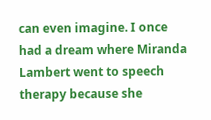can even imagine. I once had a dream where Miranda Lambert went to speech therapy because she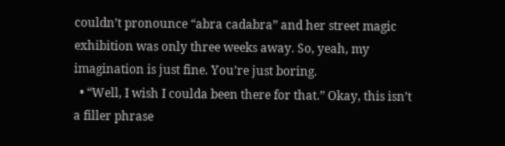couldn’t pronounce “abra cadabra” and her street magic exhibition was only three weeks away. So, yeah, my imagination is just fine. You’re just boring.
  • “Well, I wish I coulda been there for that.” Okay, this isn’t a filler phrase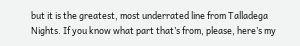but it is the greatest, most underrated line from Talladega Nights. If you know what part that’s from, please, here’s my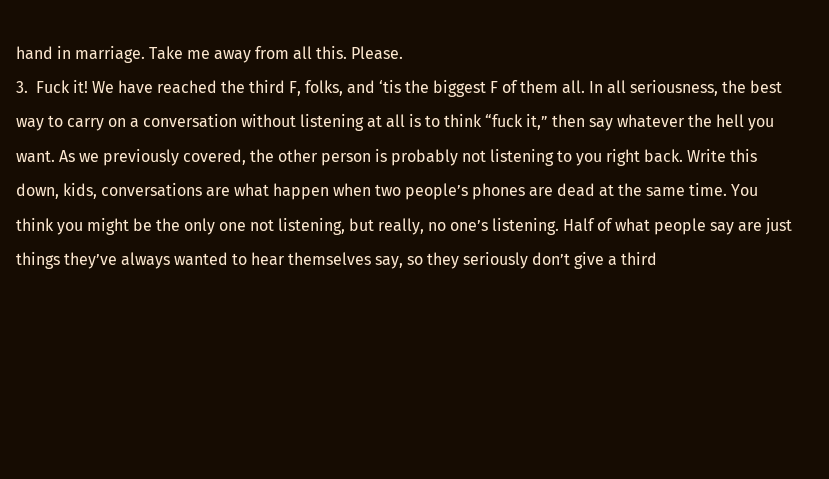hand in marriage. Take me away from all this. Please.
3.  Fuck it! We have reached the third F, folks, and ‘tis the biggest F of them all. In all seriousness, the best way to carry on a conversation without listening at all is to think “fuck it,” then say whatever the hell you want. As we previously covered, the other person is probably not listening to you right back. Write this down, kids, conversations are what happen when two people’s phones are dead at the same time. You think you might be the only one not listening, but really, no one’s listening. Half of what people say are just things they’ve always wanted to hear themselves say, so they seriously don’t give a third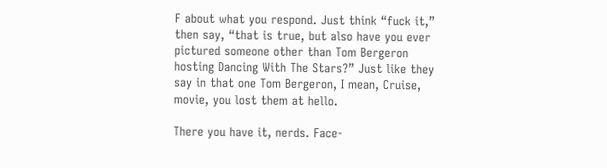F about what you respond. Just think “fuck it,” then say, “that is true, but also have you ever pictured someone other than Tom Bergeron hosting Dancing With The Stars?” Just like they say in that one Tom Bergeron, I mean, Cruise, movie, you lost them at hello.

There you have it, nerds. Face-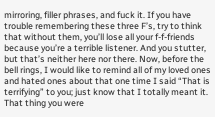mirroring, filler phrases, and fuck it. If you have trouble remembering these three F’s, try to think that without them, you’ll lose all your f-f-friends because you’re a terrible listener. And you stutter, but that’s neither here nor there. Now, before the bell rings, I would like to remind all of my loved ones and hated ones about that one time I said “That is terrifying” to you; just know that I totally meant it. That thing you were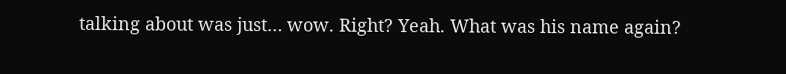talking about was just… wow. Right? Yeah. What was his name again?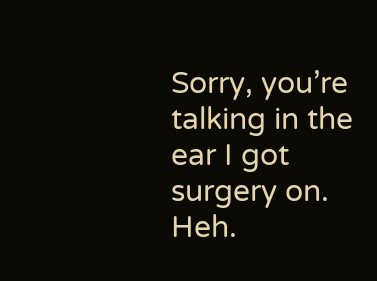Sorry, you’re talking in the ear I got surgery on. Heh.